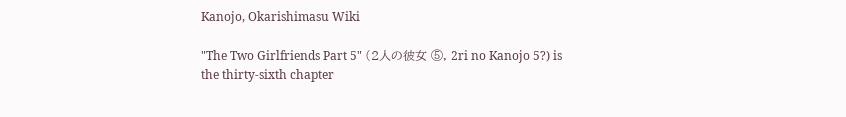Kanojo, Okarishimasu Wiki

"The Two Girlfriends Part 5" (2人の彼女 ⑤, 2ri no Kanojo 5?) is the thirty-sixth chapter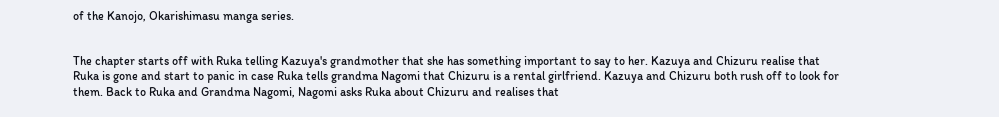of the Kanojo, Okarishimasu manga series.


The chapter starts off with Ruka telling Kazuya's grandmother that she has something important to say to her. Kazuya and Chizuru realise that Ruka is gone and start to panic in case Ruka tells grandma Nagomi that Chizuru is a rental girlfriend. Kazuya and Chizuru both rush off to look for them. Back to Ruka and Grandma Nagomi, Nagomi asks Ruka about Chizuru and realises that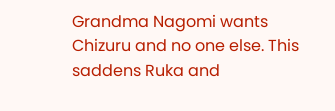Grandma Nagomi wants Chizuru and no one else. This saddens Ruka and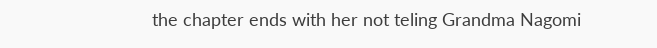the chapter ends with her not teling Grandma Nagomi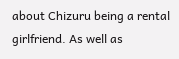about Chizuru being a rental girlfriend. As well as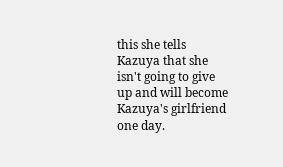this she tells Kazuya that she isn't going to give up and will become Kazuya's girlfriend one day.